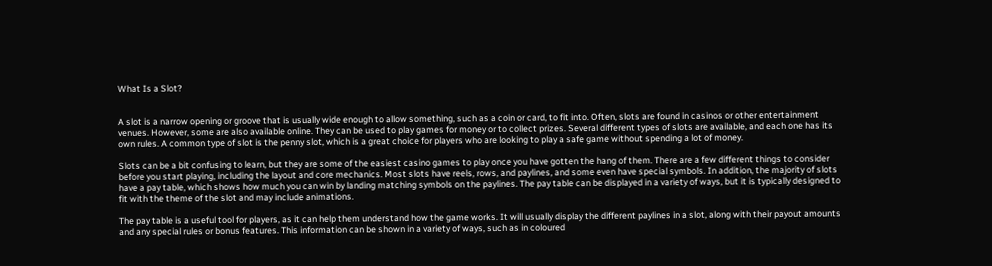What Is a Slot?


A slot is a narrow opening or groove that is usually wide enough to allow something, such as a coin or card, to fit into. Often, slots are found in casinos or other entertainment venues. However, some are also available online. They can be used to play games for money or to collect prizes. Several different types of slots are available, and each one has its own rules. A common type of slot is the penny slot, which is a great choice for players who are looking to play a safe game without spending a lot of money.

Slots can be a bit confusing to learn, but they are some of the easiest casino games to play once you have gotten the hang of them. There are a few different things to consider before you start playing, including the layout and core mechanics. Most slots have reels, rows, and paylines, and some even have special symbols. In addition, the majority of slots have a pay table, which shows how much you can win by landing matching symbols on the paylines. The pay table can be displayed in a variety of ways, but it is typically designed to fit with the theme of the slot and may include animations.

The pay table is a useful tool for players, as it can help them understand how the game works. It will usually display the different paylines in a slot, along with their payout amounts and any special rules or bonus features. This information can be shown in a variety of ways, such as in coloured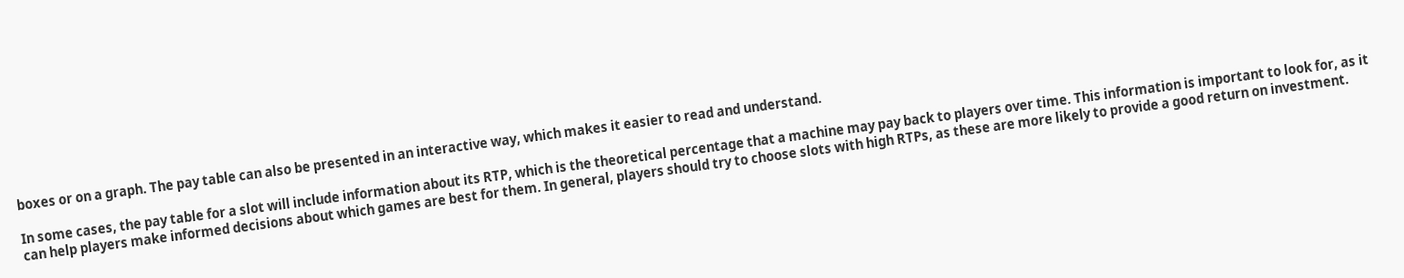boxes or on a graph. The pay table can also be presented in an interactive way, which makes it easier to read and understand.

In some cases, the pay table for a slot will include information about its RTP, which is the theoretical percentage that a machine may pay back to players over time. This information is important to look for, as it can help players make informed decisions about which games are best for them. In general, players should try to choose slots with high RTPs, as these are more likely to provide a good return on investment.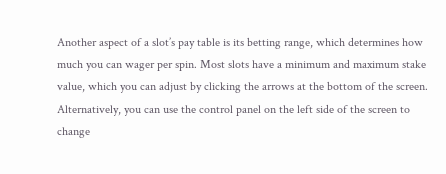Another aspect of a slot’s pay table is its betting range, which determines how much you can wager per spin. Most slots have a minimum and maximum stake value, which you can adjust by clicking the arrows at the bottom of the screen. Alternatively, you can use the control panel on the left side of the screen to change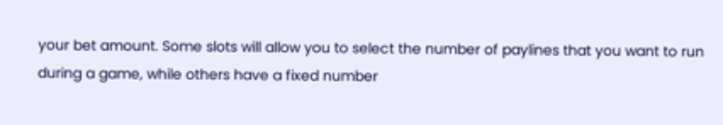your bet amount. Some slots will allow you to select the number of paylines that you want to run during a game, while others have a fixed number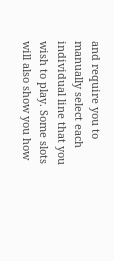and require you to manually select each individual line that you wish to play. Some slots will also show you how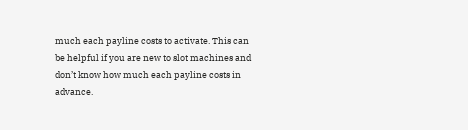much each payline costs to activate. This can be helpful if you are new to slot machines and don’t know how much each payline costs in advance.